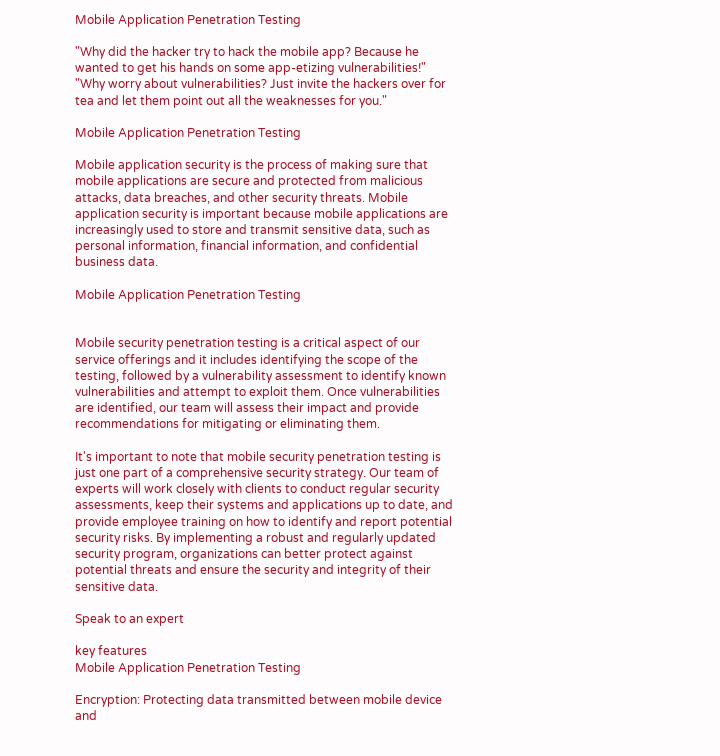Mobile Application Penetration Testing

"Why did the hacker try to hack the mobile app? Because he wanted to get his hands on some app-etizing vulnerabilities!"
"Why worry about vulnerabilities? Just invite the hackers over for tea and let them point out all the weaknesses for you."

Mobile Application Penetration Testing

Mobile application security is the process of making sure that mobile applications are secure and protected from malicious attacks, data breaches, and other security threats. Mobile application security is important because mobile applications are increasingly used to store and transmit sensitive data, such as personal information, financial information, and confidential business data.

Mobile Application Penetration Testing


Mobile security penetration testing is a critical aspect of our service offerings and it includes identifying the scope of the testing, followed by a vulnerability assessment to identify known vulnerabilities and attempt to exploit them. Once vulnerabilities are identified, our team will assess their impact and provide recommendations for mitigating or eliminating them.

It's important to note that mobile security penetration testing is just one part of a comprehensive security strategy. Our team of experts will work closely with clients to conduct regular security assessments, keep their systems and applications up to date, and provide employee training on how to identify and report potential security risks. By implementing a robust and regularly updated security program, organizations can better protect against potential threats and ensure the security and integrity of their sensitive data.

Speak to an expert

key features
Mobile Application Penetration Testing

Encryption: Protecting data transmitted between mobile device and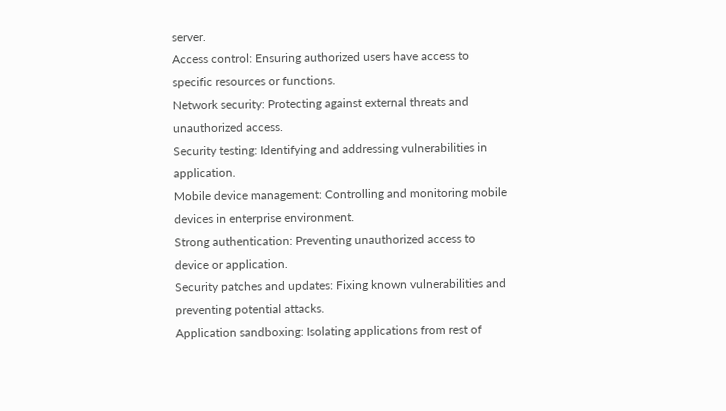server.
Access control: Ensuring authorized users have access to specific resources or functions.
Network security: Protecting against external threats and unauthorized access.
Security testing: Identifying and addressing vulnerabilities in application.
Mobile device management: Controlling and monitoring mobile devices in enterprise environment.
Strong authentication: Preventing unauthorized access to device or application.
Security patches and updates: Fixing known vulnerabilities and preventing potential attacks.
Application sandboxing: Isolating applications from rest of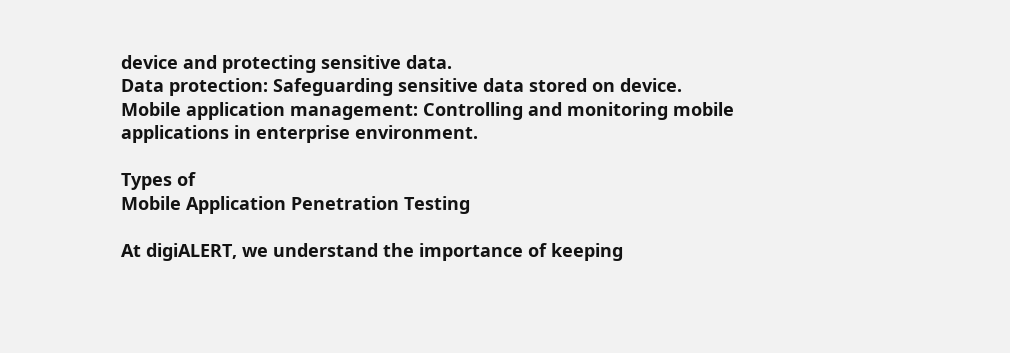device and protecting sensitive data.
Data protection: Safeguarding sensitive data stored on device.
Mobile application management: Controlling and monitoring mobile applications in enterprise environment.

Types of
Mobile Application Penetration Testing

At digiALERT, we understand the importance of keeping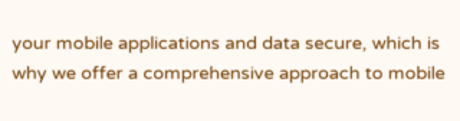your mobile applications and data secure, which is why we offer a comprehensive approach to mobile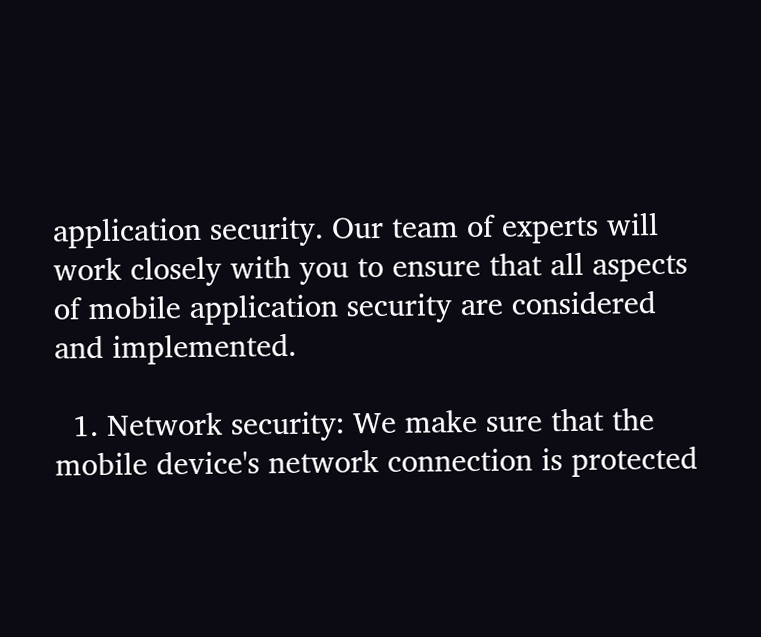application security. Our team of experts will work closely with you to ensure that all aspects of mobile application security are considered and implemented.

  1. Network security: We make sure that the mobile device's network connection is protected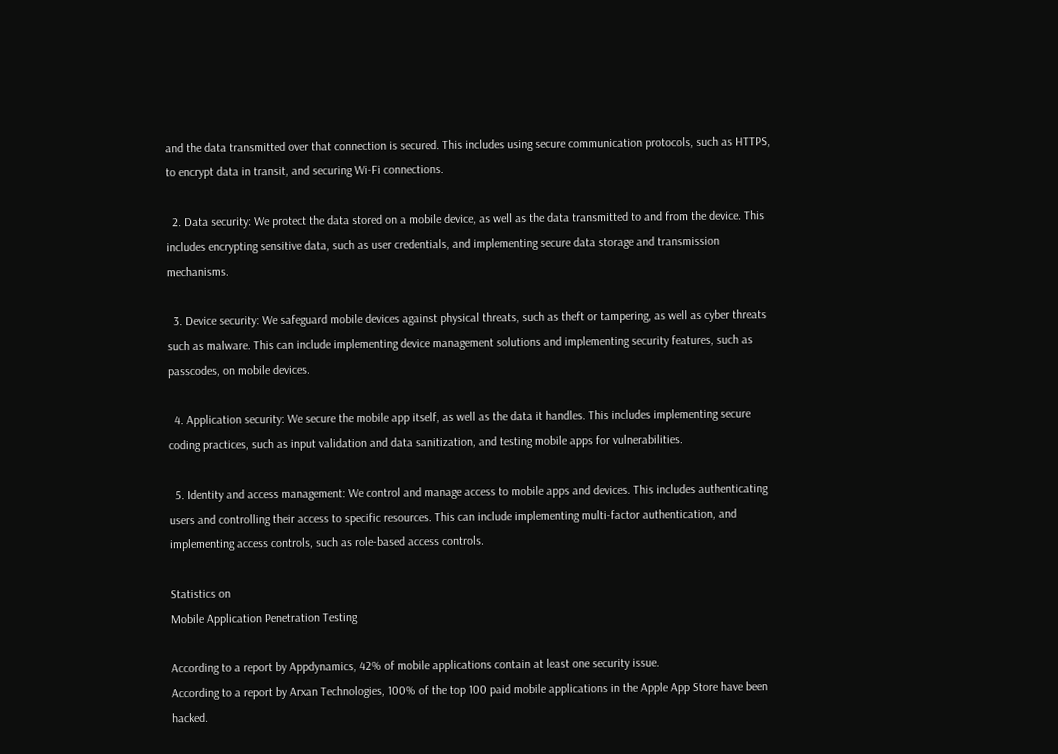and the data transmitted over that connection is secured. This includes using secure communication protocols, such as HTTPS, to encrypt data in transit, and securing Wi-Fi connections.

  2. Data security: We protect the data stored on a mobile device, as well as the data transmitted to and from the device. This includes encrypting sensitive data, such as user credentials, and implementing secure data storage and transmission mechanisms.

  3. Device security: We safeguard mobile devices against physical threats, such as theft or tampering, as well as cyber threats such as malware. This can include implementing device management solutions and implementing security features, such as passcodes, on mobile devices.

  4. Application security: We secure the mobile app itself, as well as the data it handles. This includes implementing secure coding practices, such as input validation and data sanitization, and testing mobile apps for vulnerabilities.

  5. Identity and access management: We control and manage access to mobile apps and devices. This includes authenticating users and controlling their access to specific resources. This can include implementing multi-factor authentication, and implementing access controls, such as role-based access controls.

Statistics on
Mobile Application Penetration Testing

According to a report by Appdynamics, 42% of mobile applications contain at least one security issue.
According to a report by Arxan Technologies, 100% of the top 100 paid mobile applications in the Apple App Store have been hacked.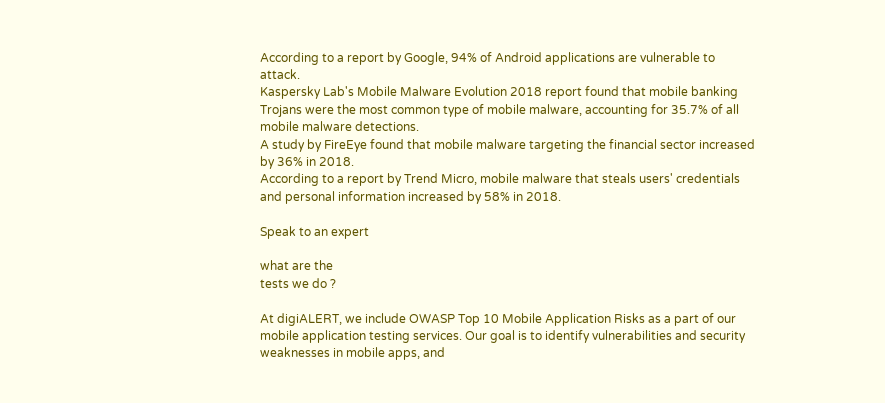According to a report by Google, 94% of Android applications are vulnerable to attack.
Kaspersky Lab's Mobile Malware Evolution 2018 report found that mobile banking Trojans were the most common type of mobile malware, accounting for 35.7% of all mobile malware detections.
A study by FireEye found that mobile malware targeting the financial sector increased by 36% in 2018.
According to a report by Trend Micro, mobile malware that steals users' credentials and personal information increased by 58% in 2018.

Speak to an expert

what are the
tests we do ?

At digiALERT, we include OWASP Top 10 Mobile Application Risks as a part of our mobile application testing services. Our goal is to identify vulnerabilities and security weaknesses in mobile apps, and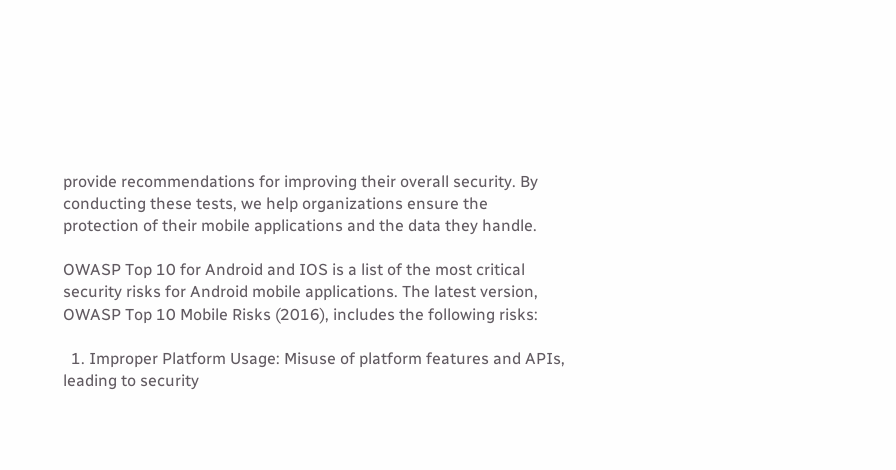provide recommendations for improving their overall security. By conducting these tests, we help organizations ensure the protection of their mobile applications and the data they handle.

OWASP Top 10 for Android and IOS is a list of the most critical security risks for Android mobile applications. The latest version, OWASP Top 10 Mobile Risks (2016), includes the following risks:

  1. Improper Platform Usage: Misuse of platform features and APIs, leading to security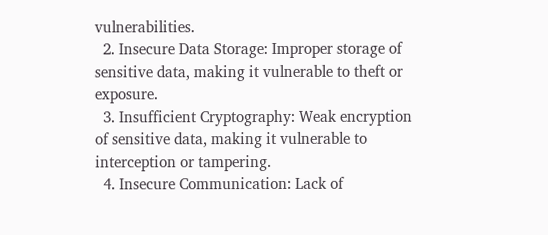vulnerabilities.
  2. Insecure Data Storage: Improper storage of sensitive data, making it vulnerable to theft or exposure.
  3. Insufficient Cryptography: Weak encryption of sensitive data, making it vulnerable to interception or tampering.
  4. Insecure Communication: Lack of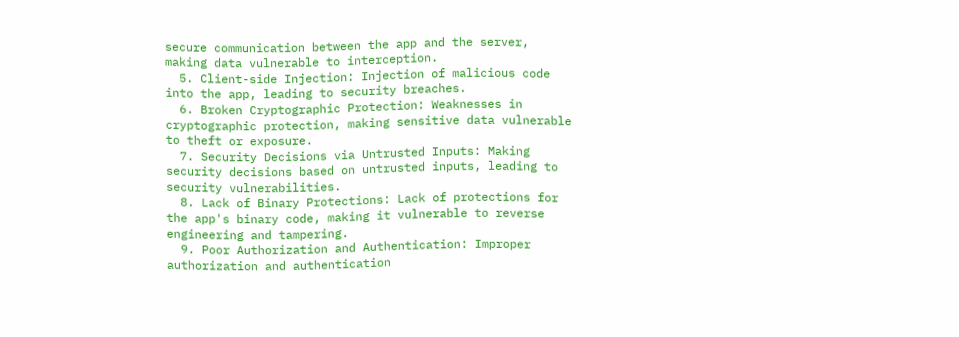secure communication between the app and the server, making data vulnerable to interception.
  5. Client-side Injection: Injection of malicious code into the app, leading to security breaches.
  6. Broken Cryptographic Protection: Weaknesses in cryptographic protection, making sensitive data vulnerable to theft or exposure.
  7. Security Decisions via Untrusted Inputs: Making security decisions based on untrusted inputs, leading to security vulnerabilities.
  8. Lack of Binary Protections: Lack of protections for the app's binary code, making it vulnerable to reverse engineering and tampering.
  9. Poor Authorization and Authentication: Improper authorization and authentication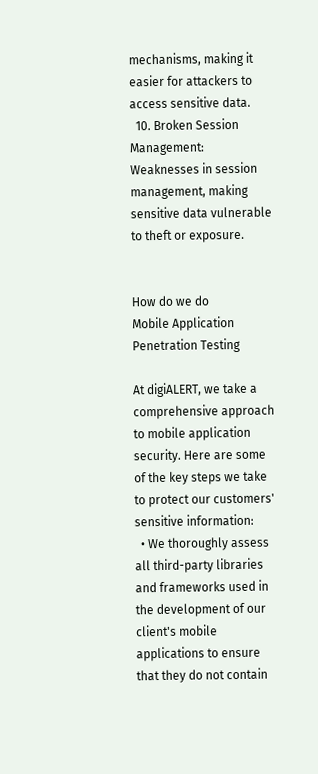mechanisms, making it easier for attackers to access sensitive data.
  10. Broken Session Management: Weaknesses in session management, making sensitive data vulnerable to theft or exposure.


How do we do
Mobile Application Penetration Testing

At digiALERT, we take a comprehensive approach to mobile application security. Here are some of the key steps we take to protect our customers' sensitive information:
  • We thoroughly assess all third-party libraries and frameworks used in the development of our client's mobile applications to ensure that they do not contain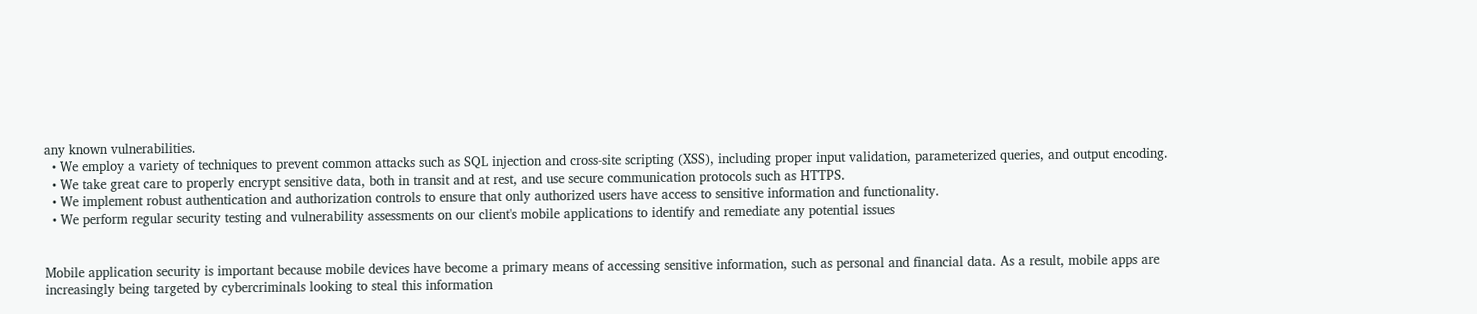any known vulnerabilities.
  • We employ a variety of techniques to prevent common attacks such as SQL injection and cross-site scripting (XSS), including proper input validation, parameterized queries, and output encoding.
  • We take great care to properly encrypt sensitive data, both in transit and at rest, and use secure communication protocols such as HTTPS.
  • We implement robust authentication and authorization controls to ensure that only authorized users have access to sensitive information and functionality.
  • We perform regular security testing and vulnerability assessments on our client's mobile applications to identify and remediate any potential issues


Mobile application security is important because mobile devices have become a primary means of accessing sensitive information, such as personal and financial data. As a result, mobile apps are increasingly being targeted by cybercriminals looking to steal this information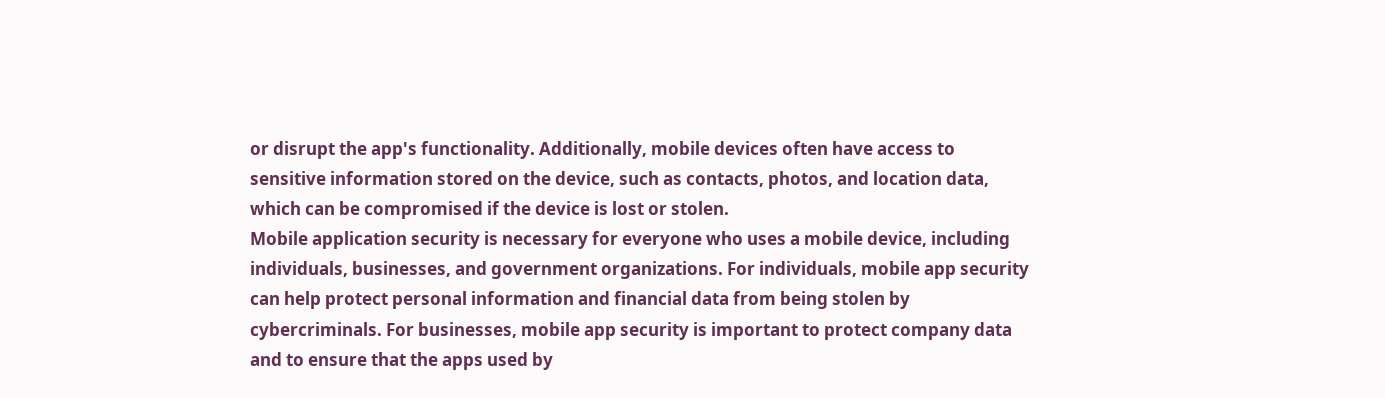or disrupt the app's functionality. Additionally, mobile devices often have access to sensitive information stored on the device, such as contacts, photos, and location data, which can be compromised if the device is lost or stolen.
Mobile application security is necessary for everyone who uses a mobile device, including individuals, businesses, and government organizations. For individuals, mobile app security can help protect personal information and financial data from being stolen by cybercriminals. For businesses, mobile app security is important to protect company data and to ensure that the apps used by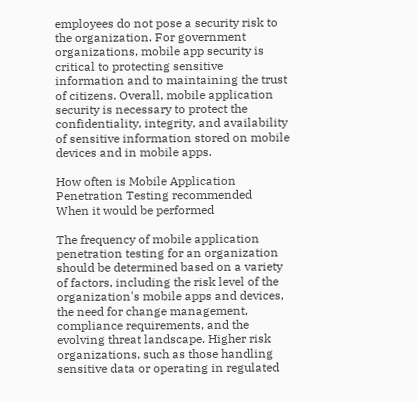employees do not pose a security risk to the organization. For government organizations, mobile app security is critical to protecting sensitive information and to maintaining the trust of citizens. Overall, mobile application security is necessary to protect the confidentiality, integrity, and availability of sensitive information stored on mobile devices and in mobile apps.

How often is Mobile Application Penetration Testing recommended
When it would be performed

The frequency of mobile application penetration testing for an organization should be determined based on a variety of factors, including the risk level of the organization's mobile apps and devices, the need for change management, compliance requirements, and the evolving threat landscape. Higher risk organizations, such as those handling sensitive data or operating in regulated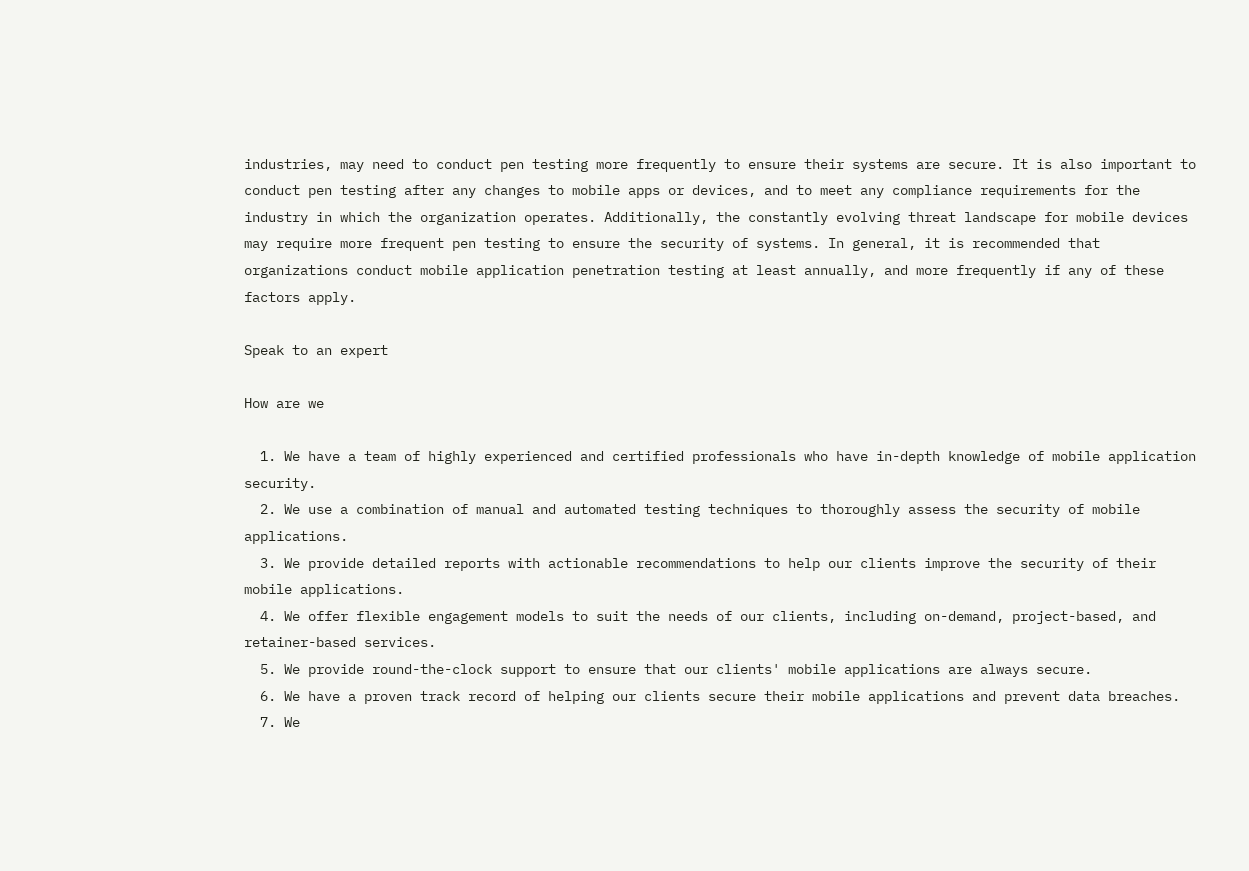industries, may need to conduct pen testing more frequently to ensure their systems are secure. It is also important to conduct pen testing after any changes to mobile apps or devices, and to meet any compliance requirements for the industry in which the organization operates. Additionally, the constantly evolving threat landscape for mobile devices may require more frequent pen testing to ensure the security of systems. In general, it is recommended that organizations conduct mobile application penetration testing at least annually, and more frequently if any of these factors apply.

Speak to an expert

How are we

  1. We have a team of highly experienced and certified professionals who have in-depth knowledge of mobile application security.
  2. We use a combination of manual and automated testing techniques to thoroughly assess the security of mobile applications.
  3. We provide detailed reports with actionable recommendations to help our clients improve the security of their mobile applications.
  4. We offer flexible engagement models to suit the needs of our clients, including on-demand, project-based, and retainer-based services.
  5. We provide round-the-clock support to ensure that our clients' mobile applications are always secure.
  6. We have a proven track record of helping our clients secure their mobile applications and prevent data breaches.
  7. We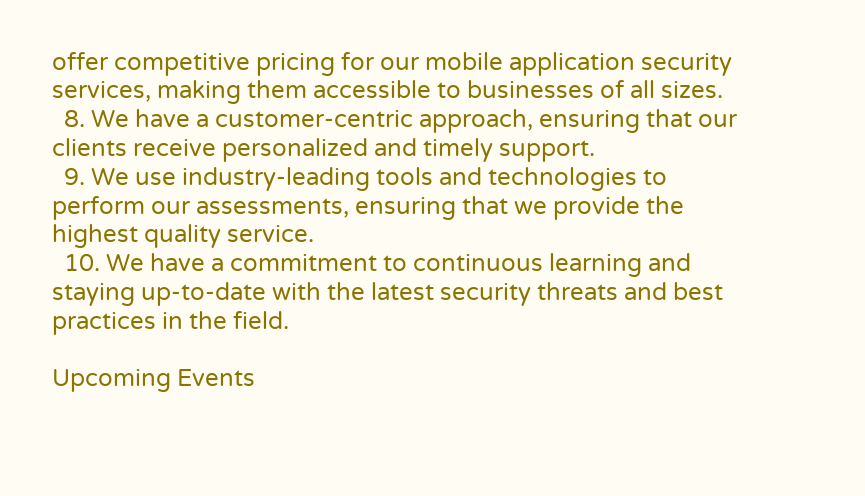offer competitive pricing for our mobile application security services, making them accessible to businesses of all sizes.
  8. We have a customer-centric approach, ensuring that our clients receive personalized and timely support.
  9. We use industry-leading tools and technologies to perform our assessments, ensuring that we provide the highest quality service.
  10. We have a commitment to continuous learning and staying up-to-date with the latest security threats and best practices in the field.

Upcoming Events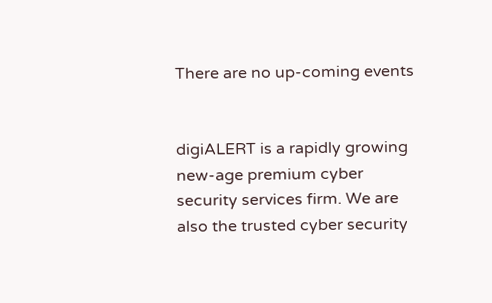There are no up-coming events


digiALERT is a rapidly growing new-age premium cyber security services firm. We are also the trusted cyber security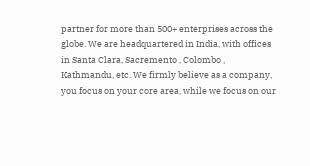partner for more than 500+ enterprises across the globe. We are headquartered in India, with offices in Santa Clara, Sacremento , Colombo , Kathmandu, etc. We firmly believe as a company, you focus on your core area, while we focus on our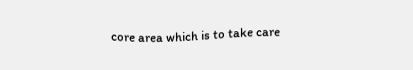core area which is to take care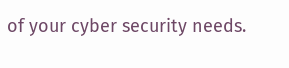of your cyber security needs.